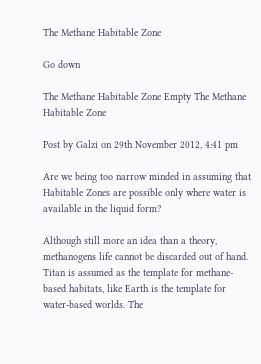The Methane Habitable Zone

Go down

The Methane Habitable Zone Empty The Methane Habitable Zone

Post by Galzi on 29th November 2012, 4:41 pm

Are we being too narrow minded in assuming that Habitable Zones are possible only where water is available in the liquid form?

Although still more an idea than a theory, methanogens life cannot be discarded out of hand.
Titan is assumed as the template for methane-based habitats, like Earth is the template for water-based worlds. The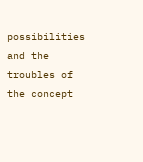possibilities and the troubles of the concept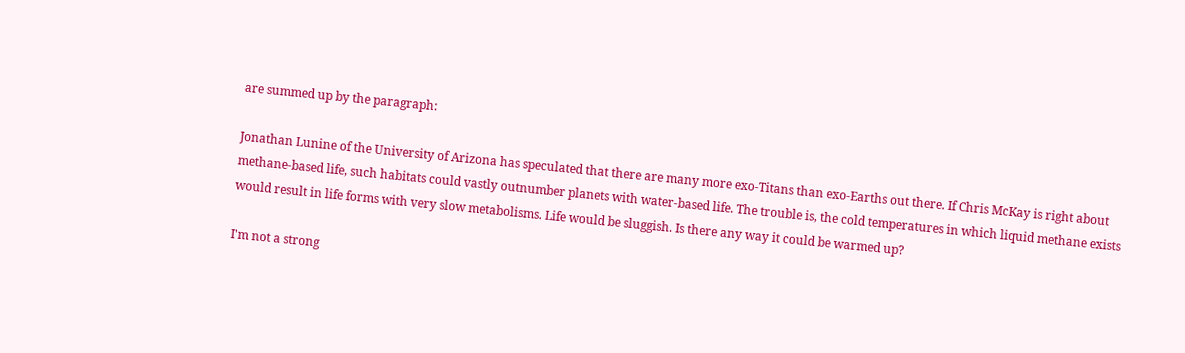are summed up by the paragraph:

Jonathan Lunine of the University of Arizona has speculated that there are many more exo-Titans than exo-Earths out there. If Chris McKay is right about methane-based life, such habitats could vastly outnumber planets with water-based life. The trouble is, the cold temperatures in which liquid methane exists would result in life forms with very slow metabolisms. Life would be sluggish. Is there any way it could be warmed up?

I'm not a strong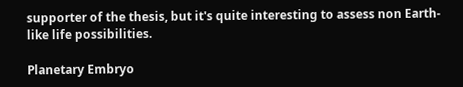supporter of the thesis, but it's quite interesting to assess non Earth-like life possibilities.

Planetary Embryo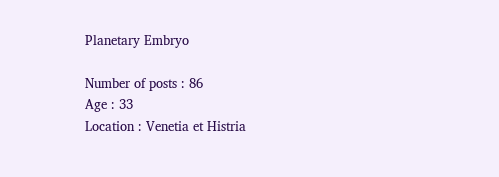Planetary Embryo

Number of posts : 86
Age : 33
Location : Venetia et Histria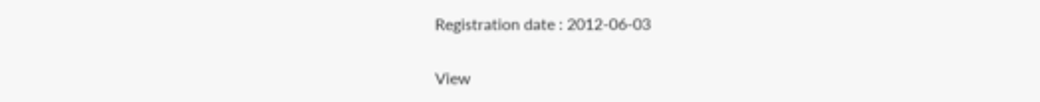Registration date : 2012-06-03

View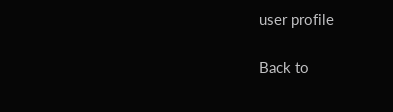user profile

Back to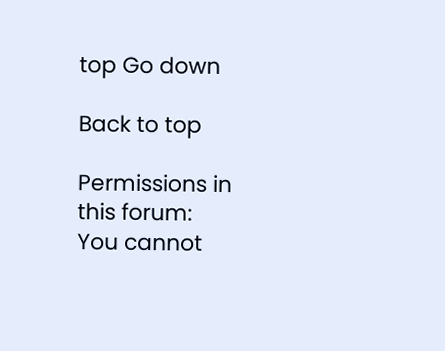top Go down

Back to top

Permissions in this forum:
You cannot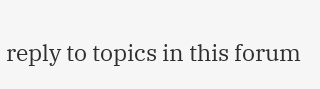reply to topics in this forum